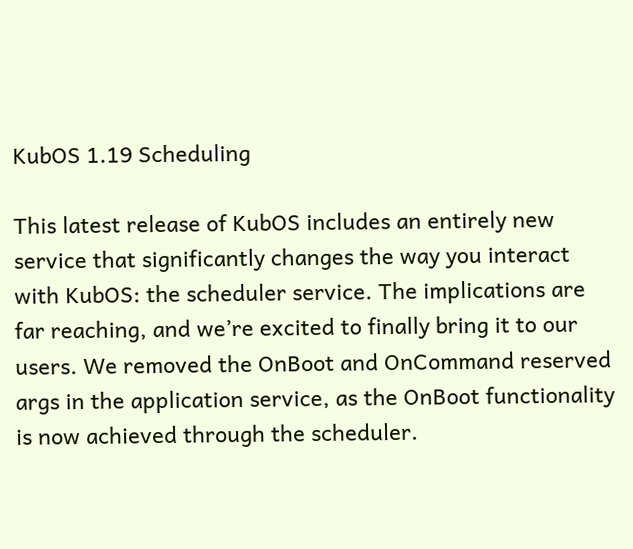KubOS 1.19 Scheduling

This latest release of KubOS includes an entirely new service that significantly changes the way you interact with KubOS: the scheduler service. The implications are far reaching, and we’re excited to finally bring it to our users. We removed the OnBoot and OnCommand reserved args in the application service, as the OnBoot functionality is now achieved through the scheduler.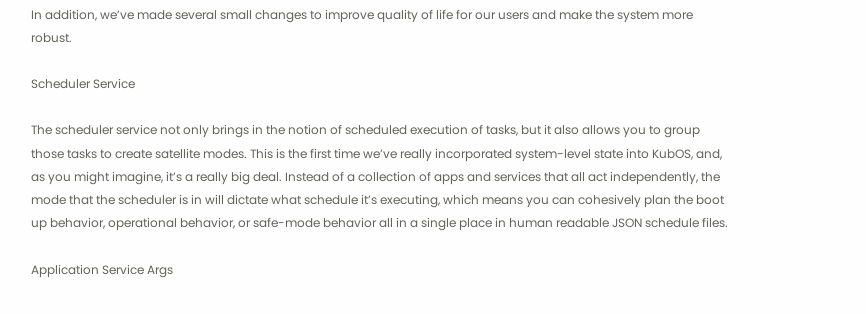In addition, we’ve made several small changes to improve quality of life for our users and make the system more robust.

Scheduler Service

The scheduler service not only brings in the notion of scheduled execution of tasks, but it also allows you to group those tasks to create satellite modes. This is the first time we’ve really incorporated system-level state into KubOS, and, as you might imagine, it’s a really big deal. Instead of a collection of apps and services that all act independently, the mode that the scheduler is in will dictate what schedule it’s executing, which means you can cohesively plan the boot up behavior, operational behavior, or safe-mode behavior all in a single place in human readable JSON schedule files.

Application Service Args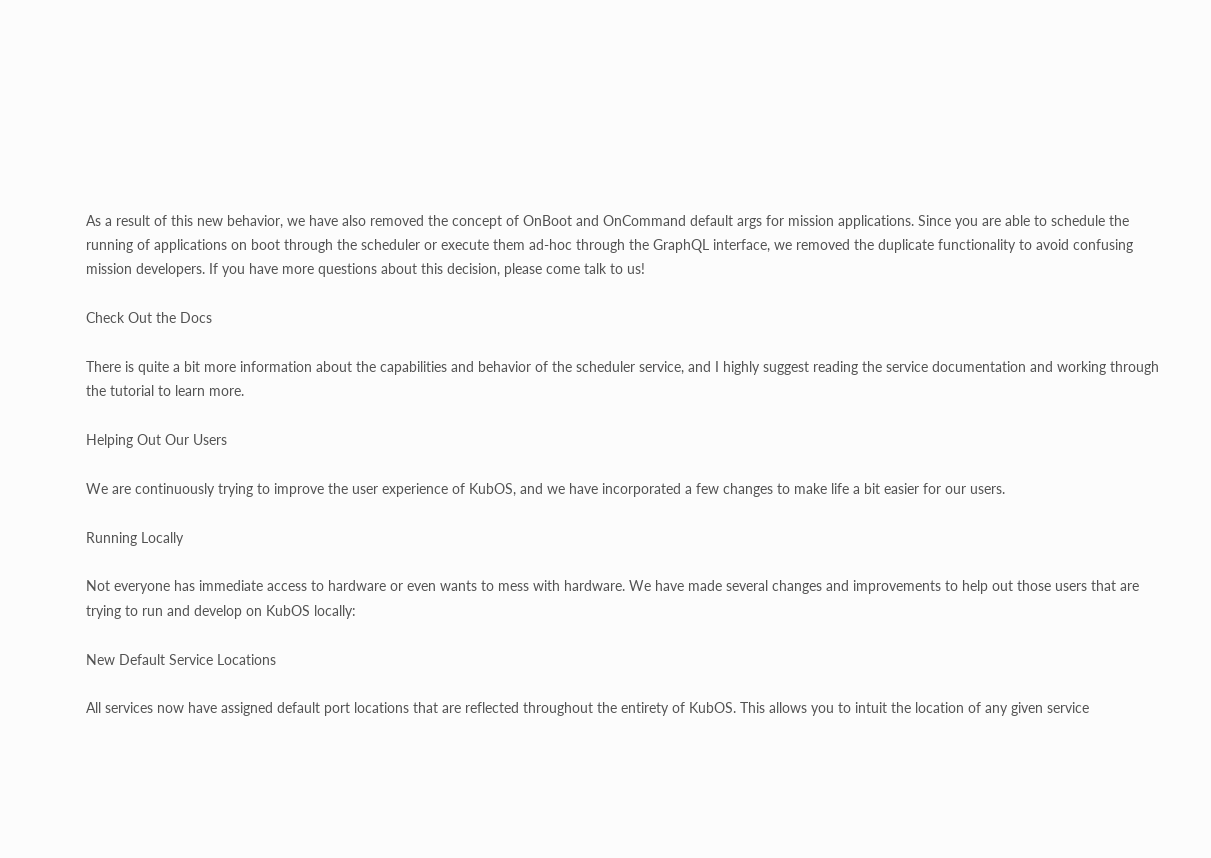As a result of this new behavior, we have also removed the concept of OnBoot and OnCommand default args for mission applications. Since you are able to schedule the running of applications on boot through the scheduler or execute them ad-hoc through the GraphQL interface, we removed the duplicate functionality to avoid confusing mission developers. If you have more questions about this decision, please come talk to us!

Check Out the Docs

There is quite a bit more information about the capabilities and behavior of the scheduler service, and I highly suggest reading the service documentation and working through the tutorial to learn more.

Helping Out Our Users

We are continuously trying to improve the user experience of KubOS, and we have incorporated a few changes to make life a bit easier for our users.

Running Locally

Not everyone has immediate access to hardware or even wants to mess with hardware. We have made several changes and improvements to help out those users that are trying to run and develop on KubOS locally:

New Default Service Locations

All services now have assigned default port locations that are reflected throughout the entirety of KubOS. This allows you to intuit the location of any given service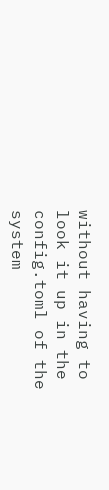without having to look it up in the config.toml of the system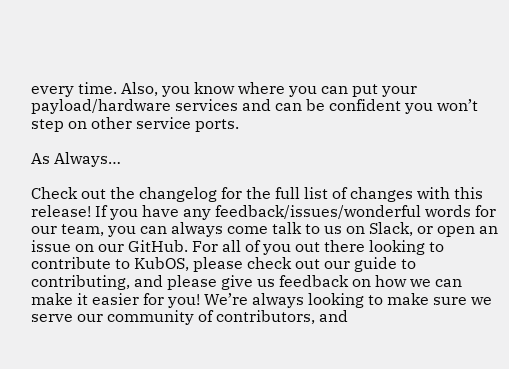every time. Also, you know where you can put your payload/hardware services and can be confident you won’t step on other service ports.

As Always…

Check out the changelog for the full list of changes with this release! If you have any feedback/issues/wonderful words for our team, you can always come talk to us on Slack, or open an issue on our GitHub. For all of you out there looking to contribute to KubOS, please check out our guide to contributing, and please give us feedback on how we can make it easier for you! We’re always looking to make sure we serve our community of contributors, and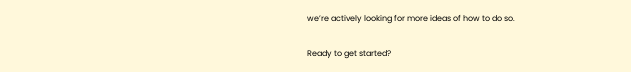we’re actively looking for more ideas of how to do so.

Ready to get started?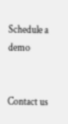Schedule a demo


Contact us